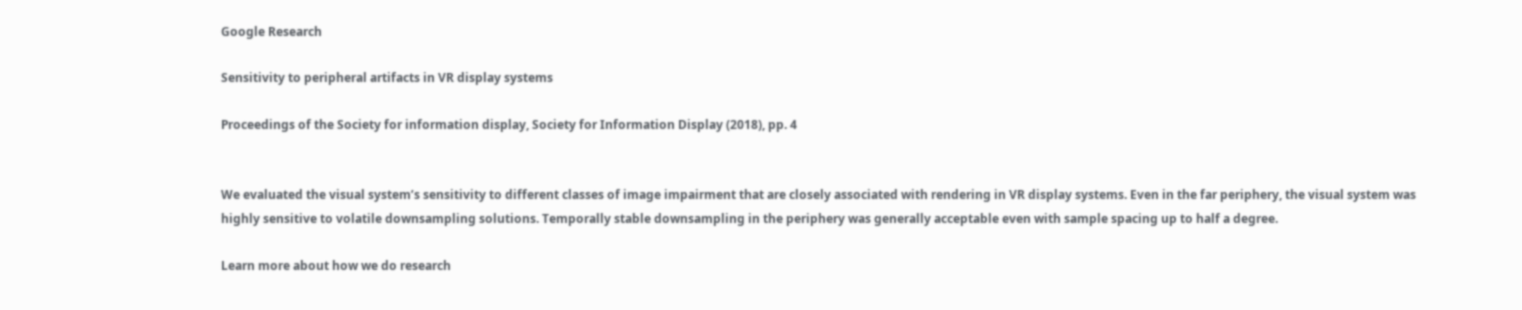Google Research

Sensitivity to peripheral artifacts in VR display systems

Proceedings of the Society for information display, Society for Information Display (2018), pp. 4


We evaluated the visual system’s sensitivity to different classes of image impairment that are closely associated with rendering in VR display systems. Even in the far periphery, the visual system was highly sensitive to volatile downsampling solutions. Temporally stable downsampling in the periphery was generally acceptable even with sample spacing up to half a degree.

Learn more about how we do research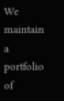We maintain a portfolio of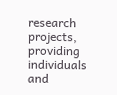research projects, providing individuals and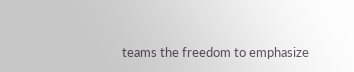teams the freedom to emphasize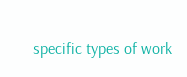specific types of work